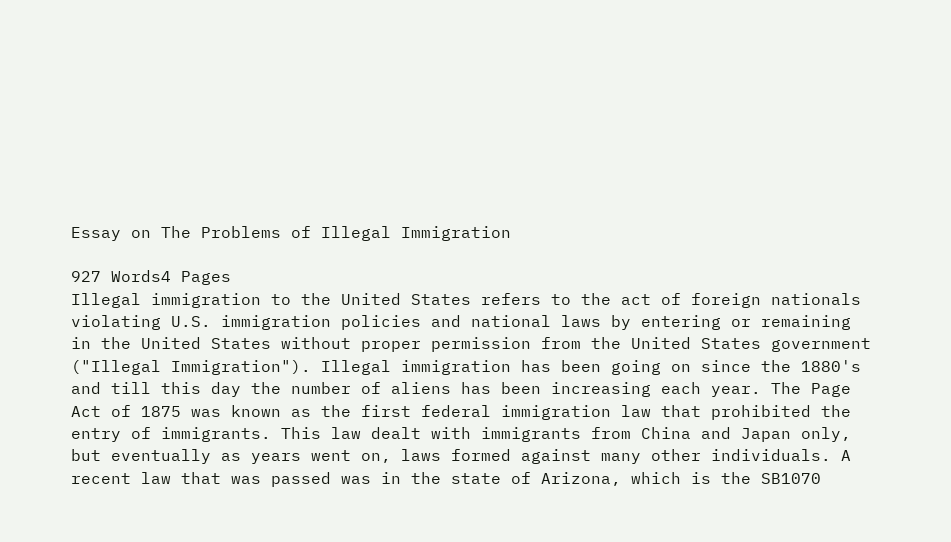Essay on The Problems of Illegal Immigration

927 Words4 Pages
Illegal immigration to the United States refers to the act of foreign nationals violating U.S. immigration policies and national laws by entering or remaining in the United States without proper permission from the United States government ("Illegal Immigration"). Illegal immigration has been going on since the 1880's and till this day the number of aliens has been increasing each year. The Page Act of 1875 was known as the first federal immigration law that prohibited the entry of immigrants. This law dealt with immigrants from China and Japan only, but eventually as years went on, laws formed against many other individuals. A recent law that was passed was in the state of Arizona, which is the SB1070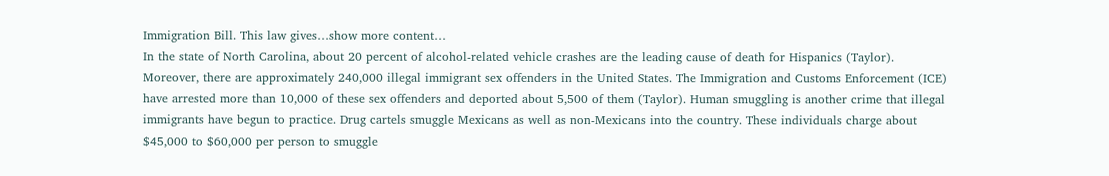Immigration Bill. This law gives…show more content…
In the state of North Carolina, about 20 percent of alcohol-related vehicle crashes are the leading cause of death for Hispanics (Taylor). Moreover, there are approximately 240,000 illegal immigrant sex offenders in the United States. The Immigration and Customs Enforcement (ICE) have arrested more than 10,000 of these sex offenders and deported about 5,500 of them (Taylor). Human smuggling is another crime that illegal immigrants have begun to practice. Drug cartels smuggle Mexicans as well as non-Mexicans into the country. These individuals charge about $45,000 to $60,000 per person to smuggle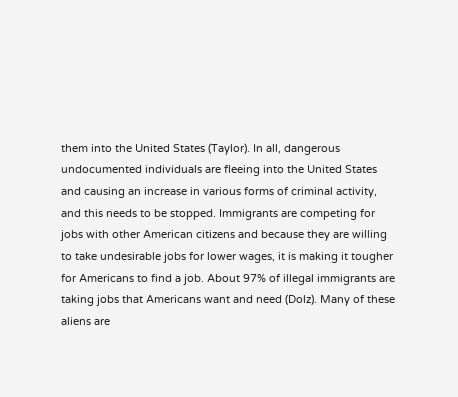them into the United States (Taylor). In all, dangerous undocumented individuals are fleeing into the United States and causing an increase in various forms of criminal activity, and this needs to be stopped. Immigrants are competing for jobs with other American citizens and because they are willing to take undesirable jobs for lower wages, it is making it tougher for Americans to find a job. About 97% of illegal immigrants are taking jobs that Americans want and need (Dolz). Many of these aliens are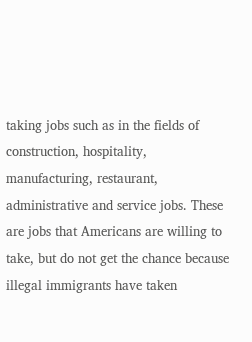taking jobs such as in the fields of construction, hospitality, manufacturing, restaurant, administrative and service jobs. These are jobs that Americans are willing to take, but do not get the chance because illegal immigrants have taken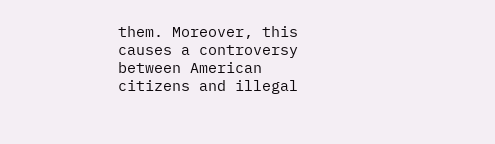them. Moreover, this causes a controversy between American citizens and illegal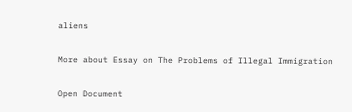aliens

More about Essay on The Problems of Illegal Immigration

Open Document